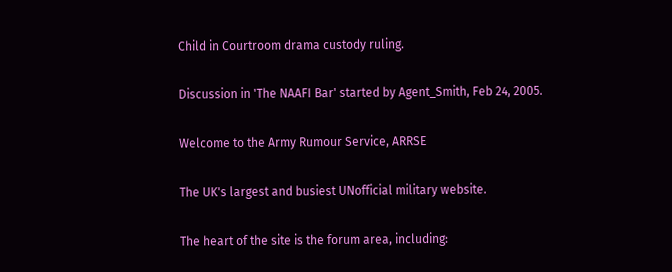Child in Courtroom drama custody ruling.

Discussion in 'The NAAFI Bar' started by Agent_Smith, Feb 24, 2005.

Welcome to the Army Rumour Service, ARRSE

The UK's largest and busiest UNofficial military website.

The heart of the site is the forum area, including: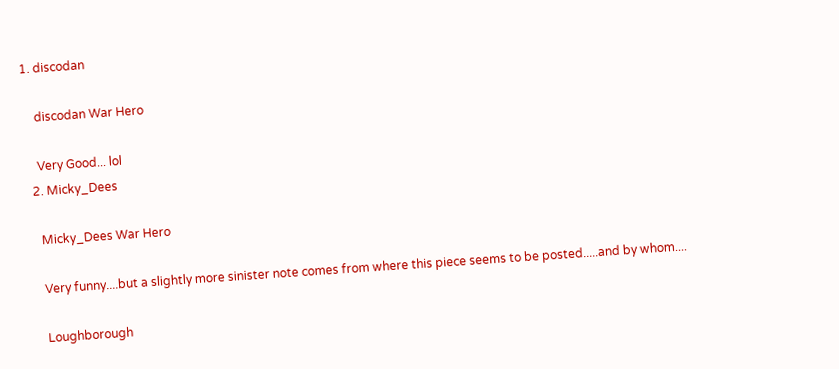1. discodan

    discodan War Hero

    Very Good... lol
  2. Micky_Dees

    Micky_Dees War Hero

    Very funny....but a slightly more sinister note comes from where this piece seems to be posted.....and by whom....

    Loughborough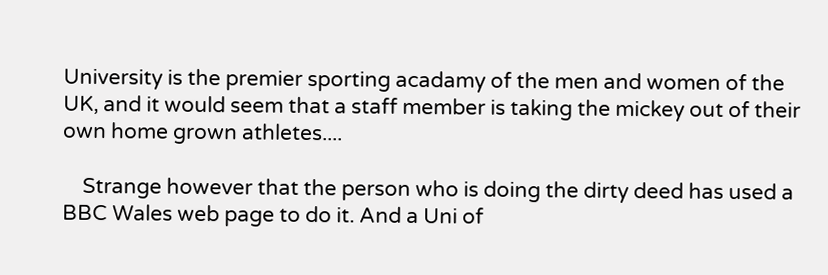University is the premier sporting acadamy of the men and women of the UK, and it would seem that a staff member is taking the mickey out of their own home grown athletes....

    Strange however that the person who is doing the dirty deed has used a BBC Wales web page to do it. And a Uni of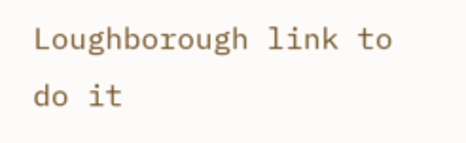Loughborough link to do it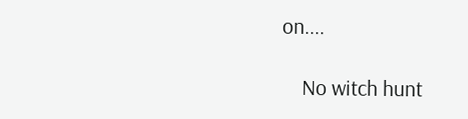on....

    No witch hunt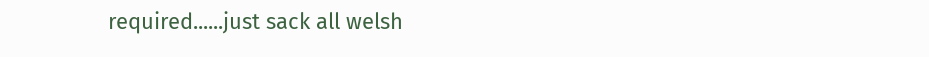required......just sack all welsh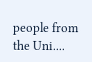people from the Uni....